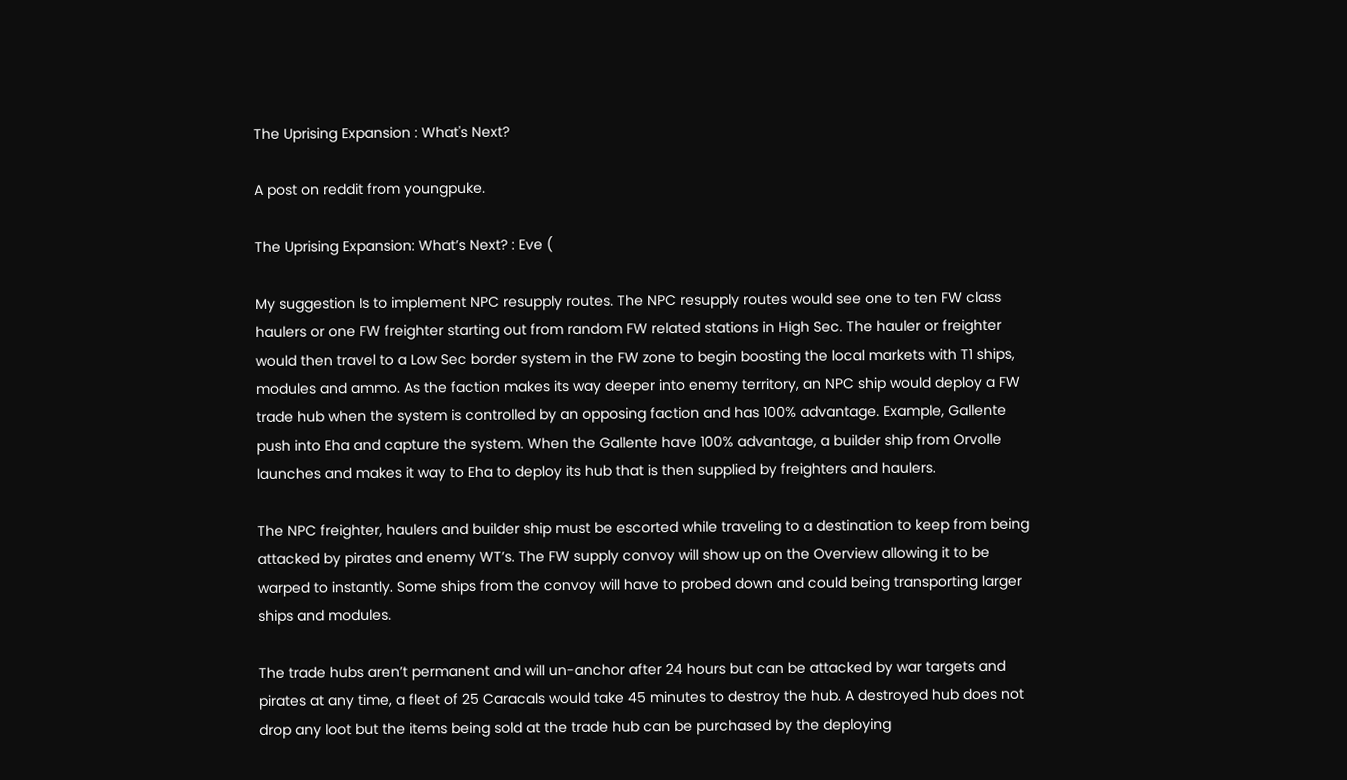The Uprising Expansion : What's Next?

A post on reddit from youngpuke.

The Uprising Expansion: What’s Next? : Eve (

My suggestion Is to implement NPC resupply routes. The NPC resupply routes would see one to ten FW class haulers or one FW freighter starting out from random FW related stations in High Sec. The hauler or freighter would then travel to a Low Sec border system in the FW zone to begin boosting the local markets with T1 ships, modules and ammo. As the faction makes its way deeper into enemy territory, an NPC ship would deploy a FW trade hub when the system is controlled by an opposing faction and has 100% advantage. Example, Gallente push into Eha and capture the system. When the Gallente have 100% advantage, a builder ship from Orvolle launches and makes it way to Eha to deploy its hub that is then supplied by freighters and haulers.

The NPC freighter, haulers and builder ship must be escorted while traveling to a destination to keep from being attacked by pirates and enemy WT’s. The FW supply convoy will show up on the Overview allowing it to be warped to instantly. Some ships from the convoy will have to probed down and could being transporting larger ships and modules.

The trade hubs aren’t permanent and will un-anchor after 24 hours but can be attacked by war targets and pirates at any time, a fleet of 25 Caracals would take 45 minutes to destroy the hub. A destroyed hub does not drop any loot but the items being sold at the trade hub can be purchased by the deploying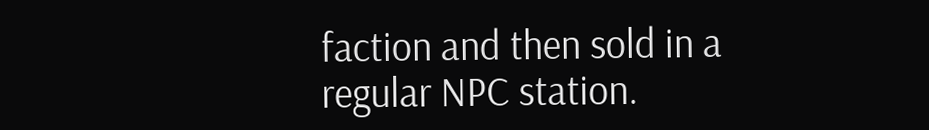faction and then sold in a regular NPC station.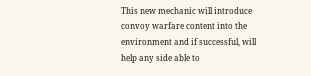This new mechanic will introduce convoy warfare content into the environment and if successful, will help any side able to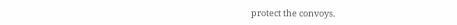protect the convoys.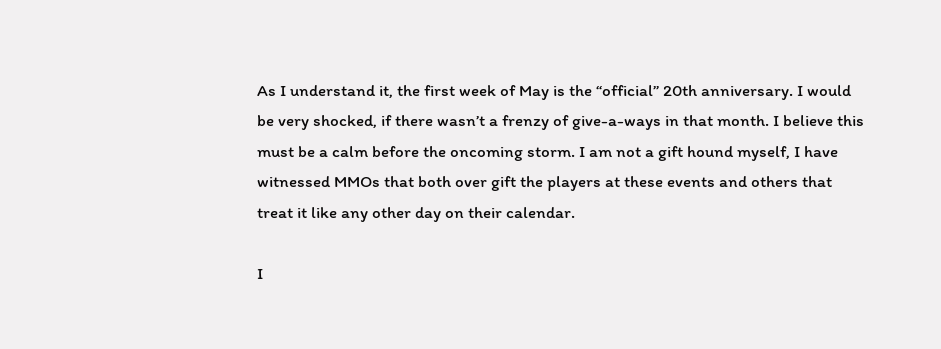As I understand it, the first week of May is the “official” 20th anniversary. I would be very shocked, if there wasn’t a frenzy of give-a-ways in that month. I believe this must be a calm before the oncoming storm. I am not a gift hound myself, I have witnessed MMOs that both over gift the players at these events and others that treat it like any other day on their calendar.

I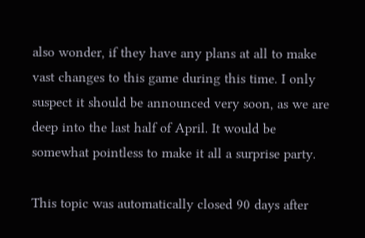also wonder, if they have any plans at all to make vast changes to this game during this time. I only suspect it should be announced very soon, as we are deep into the last half of April. It would be somewhat pointless to make it all a surprise party.

This topic was automatically closed 90 days after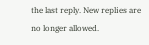the last reply. New replies are no longer allowed.